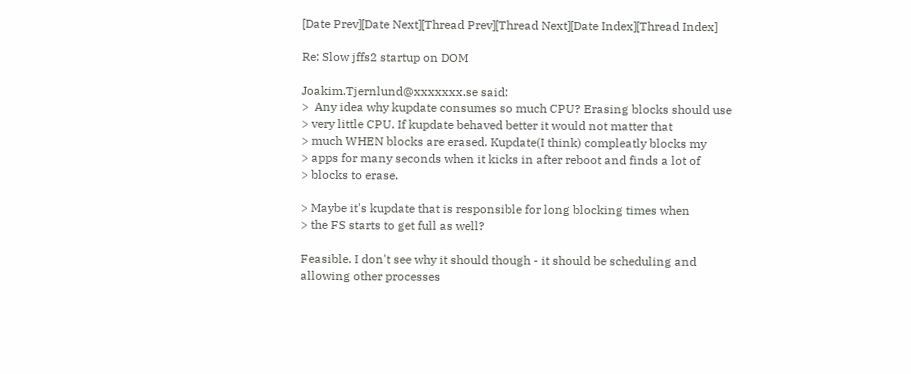[Date Prev][Date Next][Thread Prev][Thread Next][Date Index][Thread Index]

Re: Slow jffs2 startup on DOM

Joakim.Tjernlund@xxxxxxx.se said:
>  Any idea why kupdate consumes so much CPU? Erasing blocks should use
> very little CPU. If kupdate behaved better it would not matter that
> much WHEN blocks are erased. Kupdate(I think) compleatly blocks my
> apps for many seconds when it kicks in after reboot and finds a lot of
> blocks to erase.

> Maybe it's kupdate that is responsible for long blocking times when
> the FS starts to get full as well?

Feasible. I don't see why it should though - it should be scheduling and
allowing other processes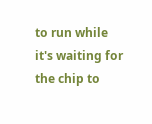to run while it's waiting for the chip to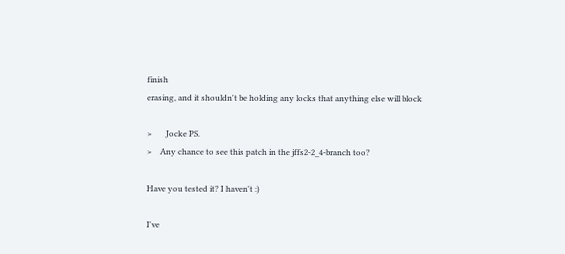finish
erasing, and it shouldn't be holding any locks that anything else will block

>       Jocke PS.
>    Any chance to see this patch in the jffs2-2_4-branch too?

Have you tested it? I haven't :)

I've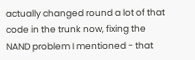actually changed round a lot of that code in the trunk now, fixing the
NAND problem I mentioned - that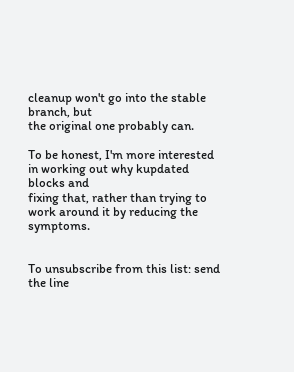cleanup won't go into the stable branch, but
the original one probably can.

To be honest, I'm more interested in working out why kupdated blocks and
fixing that, rather than trying to work around it by reducing the symptoms.


To unsubscribe from this list: send the line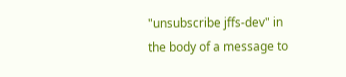"unsubscribe jffs-dev" in
the body of a message to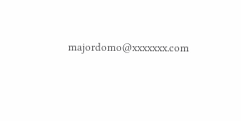majordomo@xxxxxxx.com